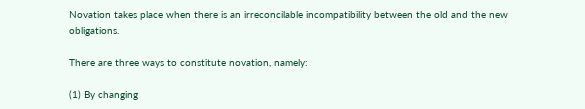Novation takes place when there is an irreconcilable incompatibility between the old and the new obligations.

There are three ways to constitute novation, namely:

(1) By changing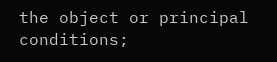the object or principal conditions;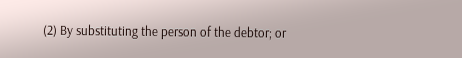(2) By substituting the person of the debtor; or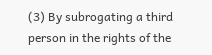(3) By subrogating a third person in the rights of the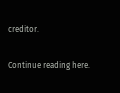creditor.

Continue reading here.